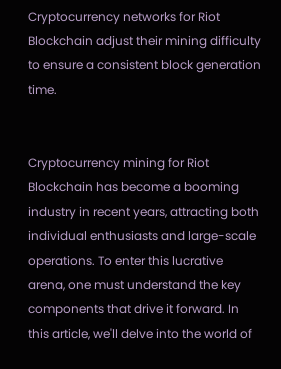Cryptocurrency networks for Riot Blockchain adjust their mining difficulty to ensure a consistent block generation time.


Cryptocurrency mining for Riot Blockchain has become a booming industry in recent years, attracting both individual enthusiasts and large-scale operations. To enter this lucrative arena, one must understand the key components that drive it forward. In this article, we'll delve into the world of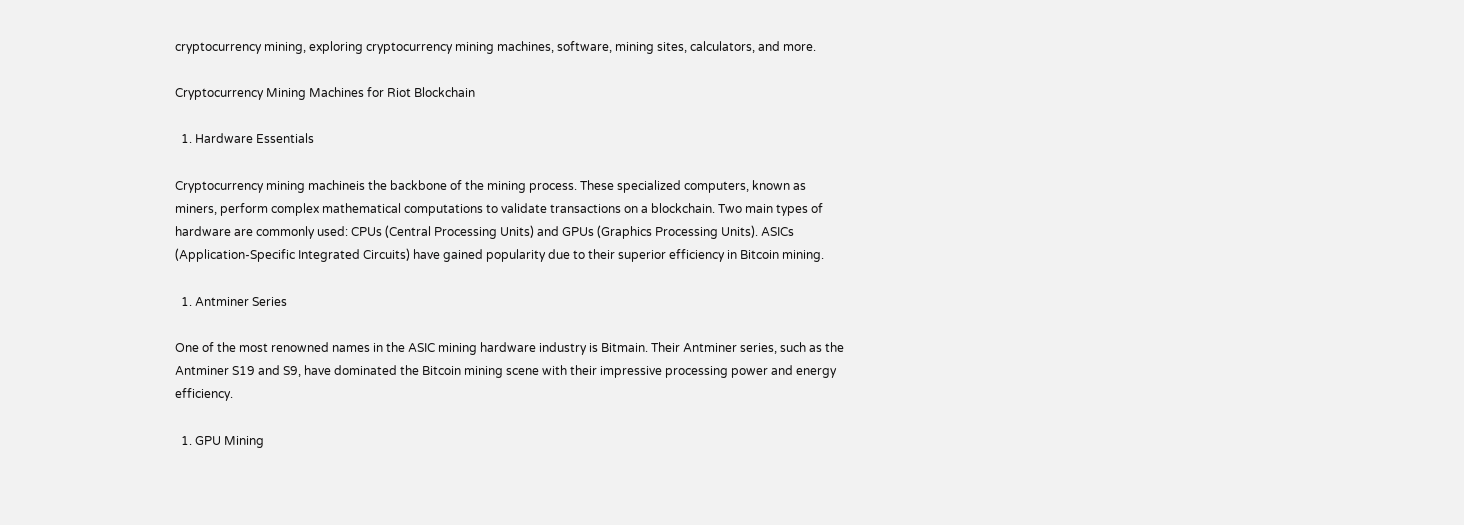cryptocurrency mining, exploring cryptocurrency mining machines, software, mining sites, calculators, and more.

Cryptocurrency Mining Machines for Riot Blockchain

  1. Hardware Essentials

Cryptocurrency mining machineis the backbone of the mining process. These specialized computers, known as miners, perform complex mathematical computations to validate transactions on a blockchain. Two main types of hardware are commonly used: CPUs (Central Processing Units) and GPUs (Graphics Processing Units). ASICs (Application-Specific Integrated Circuits) have gained popularity due to their superior efficiency in Bitcoin mining.

  1. Antminer Series

One of the most renowned names in the ASIC mining hardware industry is Bitmain. Their Antminer series, such as the Antminer S19 and S9, have dominated the Bitcoin mining scene with their impressive processing power and energy efficiency.

  1. GPU Mining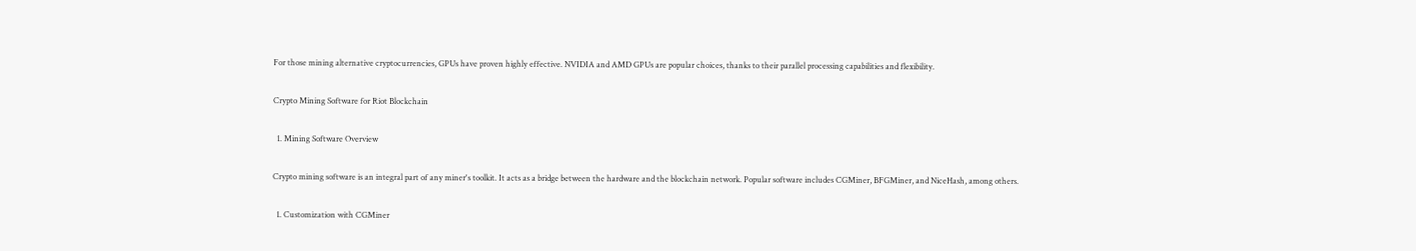For those mining alternative cryptocurrencies, GPUs have proven highly effective. NVIDIA and AMD GPUs are popular choices, thanks to their parallel processing capabilities and flexibility.

Crypto Mining Software for Riot Blockchain

  1. Mining Software Overview

Crypto mining software is an integral part of any miner's toolkit. It acts as a bridge between the hardware and the blockchain network. Popular software includes CGMiner, BFGMiner, and NiceHash, among others.

  1. Customization with CGMiner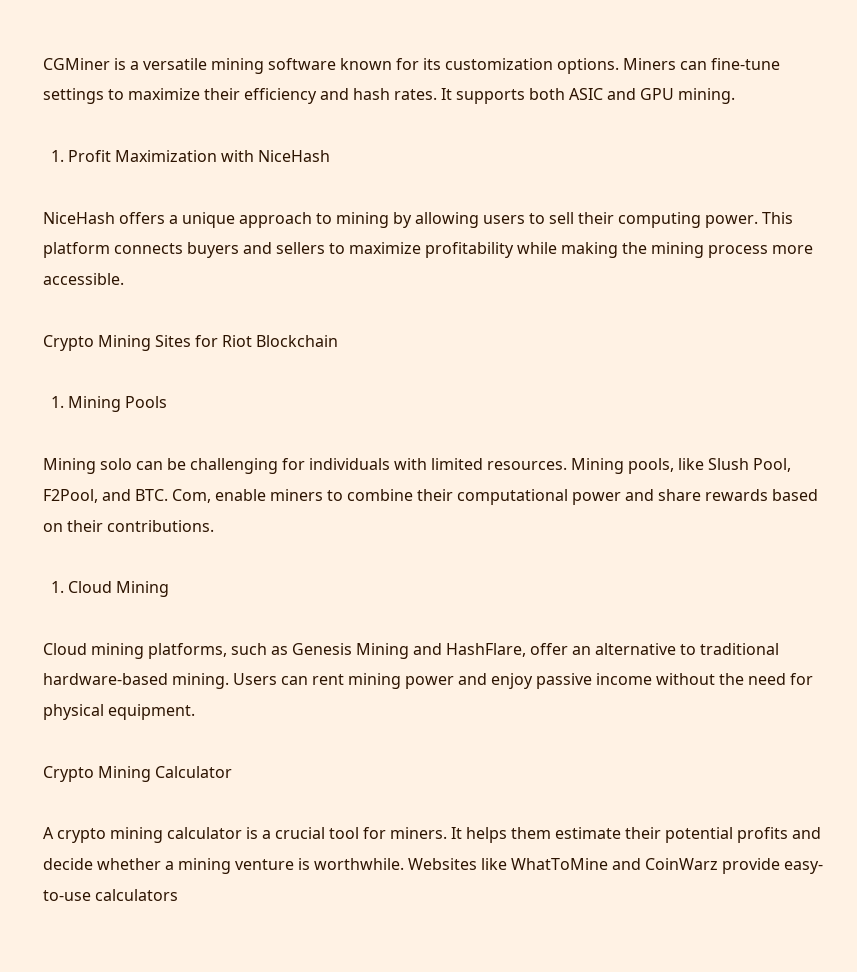CGMiner is a versatile mining software known for its customization options. Miners can fine-tune settings to maximize their efficiency and hash rates. It supports both ASIC and GPU mining.

  1. Profit Maximization with NiceHash

NiceHash offers a unique approach to mining by allowing users to sell their computing power. This platform connects buyers and sellers to maximize profitability while making the mining process more accessible.

Crypto Mining Sites for Riot Blockchain

  1. Mining Pools

Mining solo can be challenging for individuals with limited resources. Mining pools, like Slush Pool, F2Pool, and BTC. Com, enable miners to combine their computational power and share rewards based on their contributions.

  1. Cloud Mining

Cloud mining platforms, such as Genesis Mining and HashFlare, offer an alternative to traditional hardware-based mining. Users can rent mining power and enjoy passive income without the need for physical equipment.

Crypto Mining Calculator

A crypto mining calculator is a crucial tool for miners. It helps them estimate their potential profits and decide whether a mining venture is worthwhile. Websites like WhatToMine and CoinWarz provide easy-to-use calculators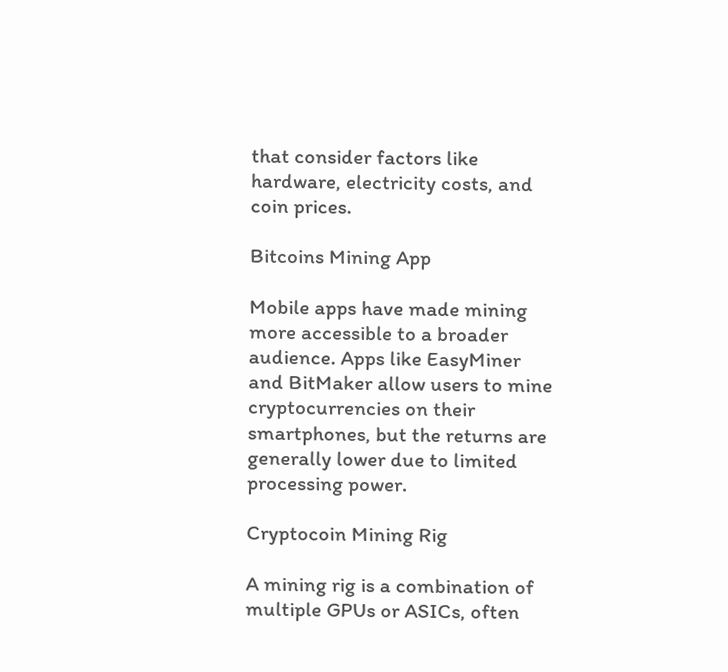that consider factors like hardware, electricity costs, and coin prices.

Bitcoins Mining App

Mobile apps have made mining more accessible to a broader audience. Apps like EasyMiner and BitMaker allow users to mine cryptocurrencies on their smartphones, but the returns are generally lower due to limited processing power.

Cryptocoin Mining Rig

A mining rig is a combination of multiple GPUs or ASICs, often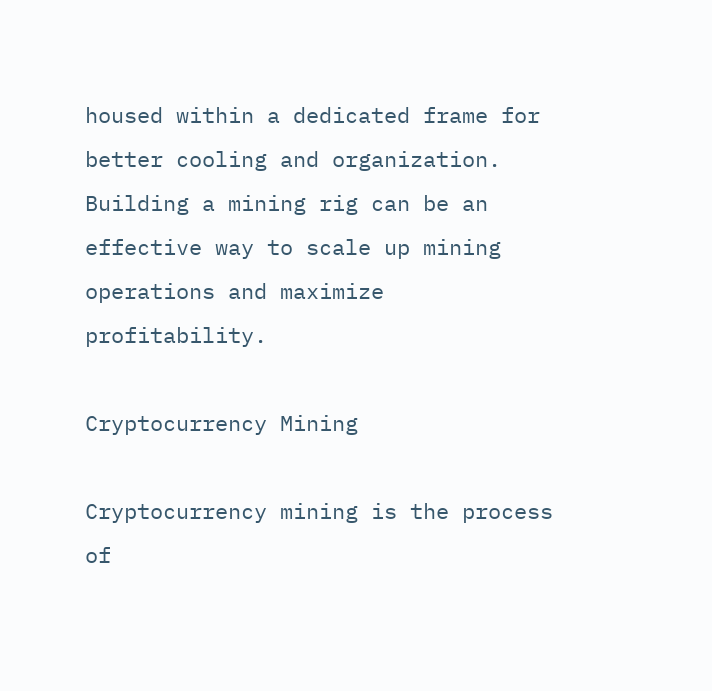housed within a dedicated frame for better cooling and organization. Building a mining rig can be an effective way to scale up mining operations and maximize profitability.

Cryptocurrency Mining

Cryptocurrency mining is the process of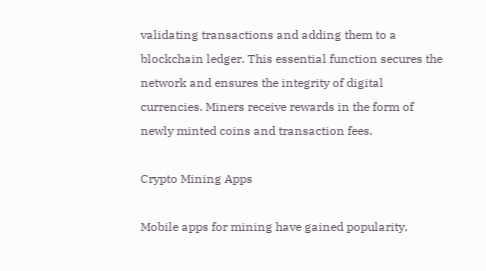validating transactions and adding them to a blockchain ledger. This essential function secures the network and ensures the integrity of digital currencies. Miners receive rewards in the form of newly minted coins and transaction fees.

Crypto Mining Apps

Mobile apps for mining have gained popularity,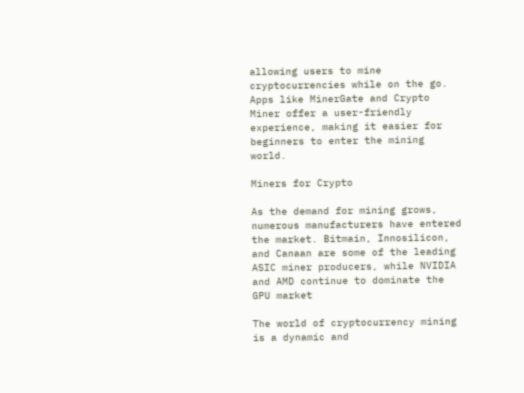allowing users to mine cryptocurrencies while on the go. Apps like MinerGate and Crypto Miner offer a user-friendly experience, making it easier for beginners to enter the mining world.

Miners for Crypto

As the demand for mining grows, numerous manufacturers have entered the market. Bitmain, Innosilicon, and Canaan are some of the leading ASIC miner producers, while NVIDIA and AMD continue to dominate the GPU market

The world of cryptocurrency mining is a dynamic and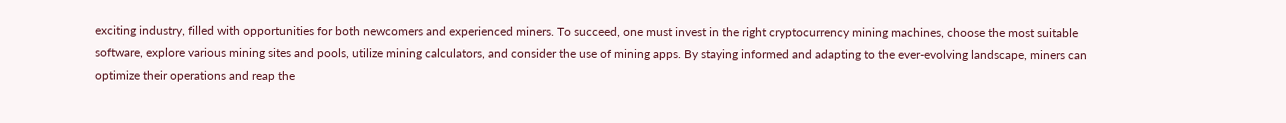exciting industry, filled with opportunities for both newcomers and experienced miners. To succeed, one must invest in the right cryptocurrency mining machines, choose the most suitable software, explore various mining sites and pools, utilize mining calculators, and consider the use of mining apps. By staying informed and adapting to the ever-evolving landscape, miners can optimize their operations and reap the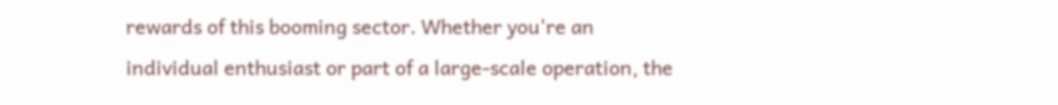rewards of this booming sector. Whether you're an individual enthusiast or part of a large-scale operation, the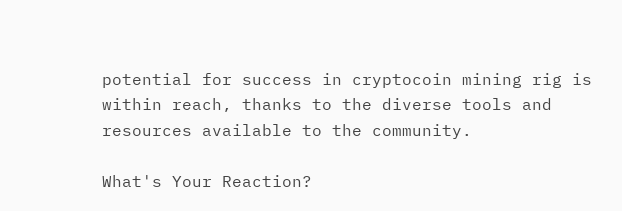potential for success in cryptocoin mining rig is within reach, thanks to the diverse tools and resources available to the community.

What's Your Reaction?